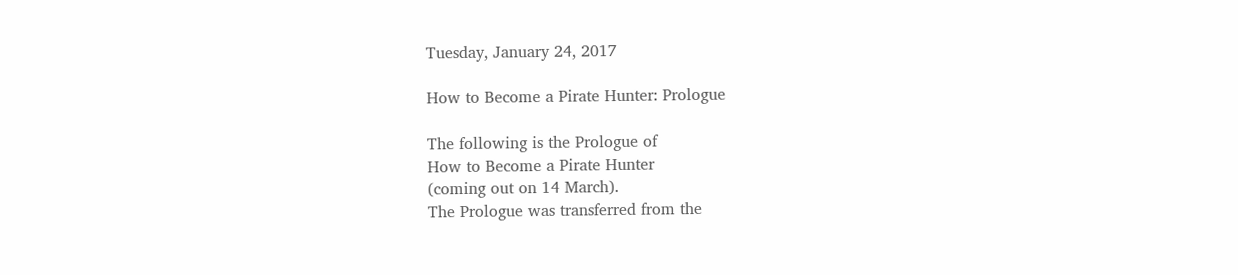Tuesday, January 24, 2017

How to Become a Pirate Hunter: Prologue

The following is the Prologue of
How to Become a Pirate Hunter
(coming out on 14 March).
The Prologue was transferred from the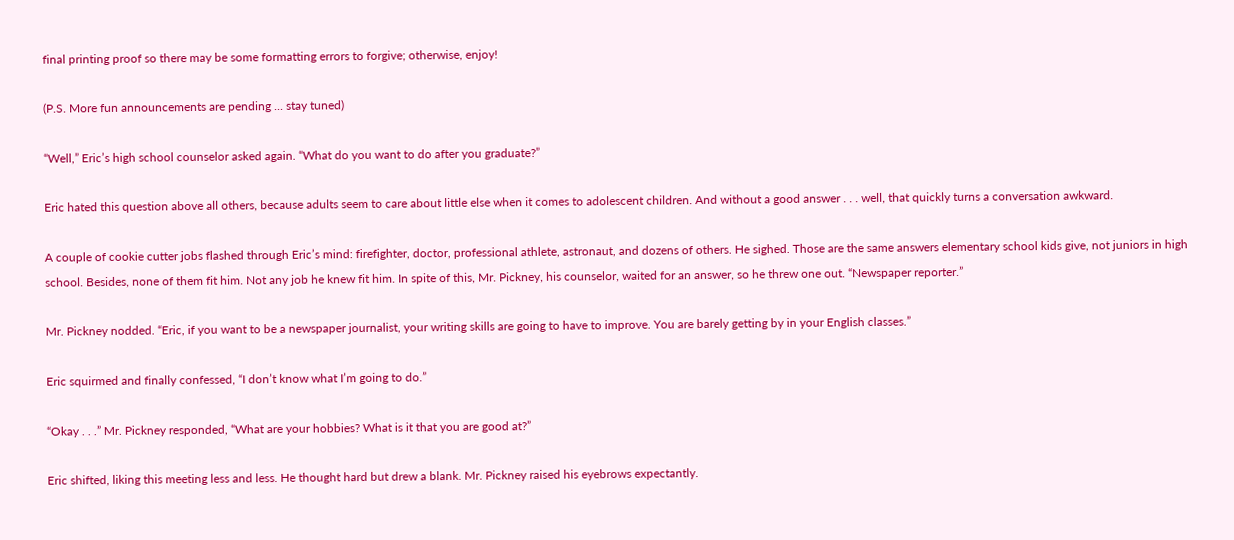final printing proof so there may be some formatting errors to forgive; otherwise, enjoy!

(P.S. More fun announcements are pending ... stay tuned)

“Well,” Eric’s high school counselor asked again. “What do you want to do after you graduate?”

Eric hated this question above all others, because adults seem to care about little else when it comes to adolescent children. And without a good answer . . . well, that quickly turns a conversation awkward.

A couple of cookie cutter jobs flashed through Eric’s mind: firefighter, doctor, professional athlete, astronaut, and dozens of others. He sighed. Those are the same answers elementary school kids give, not juniors in high school. Besides, none of them fit him. Not any job he knew fit him. In spite of this, Mr. Pickney, his counselor, waited for an answer, so he threw one out. “Newspaper reporter.”

Mr. Pickney nodded. “Eric, if you want to be a newspaper journalist, your writing skills are going to have to improve. You are barely getting by in your English classes.”

Eric squirmed and finally confessed, “I don’t know what I’m going to do.”

“Okay . . .” Mr. Pickney responded, “What are your hobbies? What is it that you are good at?”

Eric shifted, liking this meeting less and less. He thought hard but drew a blank. Mr. Pickney raised his eyebrows expectantly.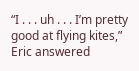“I . . . uh . . . I’m pretty good at flying kites,” Eric answered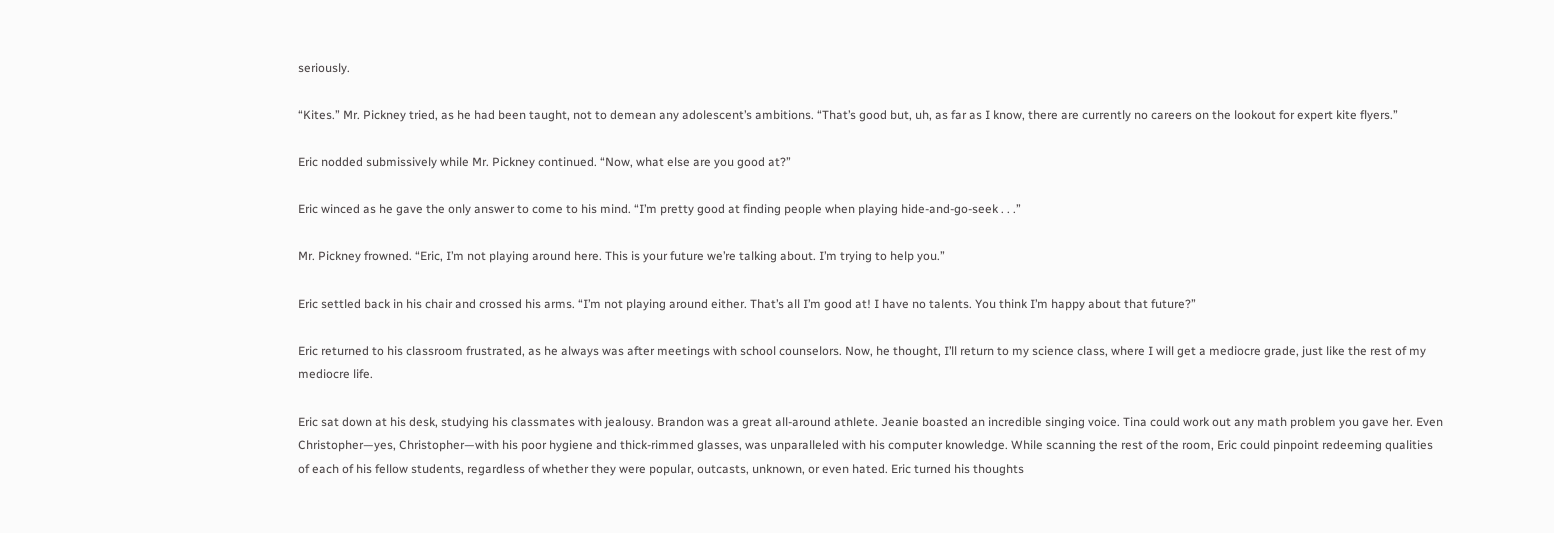seriously.

“Kites.” Mr. Pickney tried, as he had been taught, not to demean any adolescent’s ambitions. “That’s good but, uh, as far as I know, there are currently no careers on the lookout for expert kite flyers.”

Eric nodded submissively while Mr. Pickney continued. “Now, what else are you good at?”

Eric winced as he gave the only answer to come to his mind. “I’m pretty good at finding people when playing hide-and-go-seek . . .”

Mr. Pickney frowned. “Eric, I’m not playing around here. This is your future we’re talking about. I’m trying to help you.”

Eric settled back in his chair and crossed his arms. “I’m not playing around either. That’s all I’m good at! I have no talents. You think I’m happy about that future?”

Eric returned to his classroom frustrated, as he always was after meetings with school counselors. Now, he thought, I’ll return to my science class, where I will get a mediocre grade, just like the rest of my mediocre life.

Eric sat down at his desk, studying his classmates with jealousy. Brandon was a great all-around athlete. Jeanie boasted an incredible singing voice. Tina could work out any math problem you gave her. Even Christopher—yes, Christopher—with his poor hygiene and thick-rimmed glasses, was unparalleled with his computer knowledge. While scanning the rest of the room, Eric could pinpoint redeeming qualities of each of his fellow students, regardless of whether they were popular, outcasts, unknown, or even hated. Eric turned his thoughts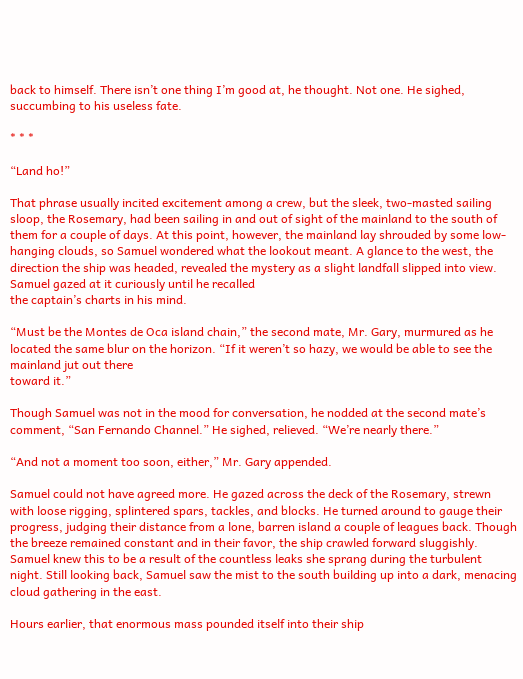back to himself. There isn’t one thing I’m good at, he thought. Not one. He sighed, succumbing to his useless fate.

* * *

“Land ho!”

That phrase usually incited excitement among a crew, but the sleek, two-masted sailing sloop, the Rosemary, had been sailing in and out of sight of the mainland to the south of them for a couple of days. At this point, however, the mainland lay shrouded by some low-hanging clouds, so Samuel wondered what the lookout meant. A glance to the west, the direction the ship was headed, revealed the mystery as a slight landfall slipped into view. Samuel gazed at it curiously until he recalled
the captain’s charts in his mind.

“Must be the Montes de Oca island chain,” the second mate, Mr. Gary, murmured as he located the same blur on the horizon. “If it weren’t so hazy, we would be able to see the mainland jut out there
toward it.”

Though Samuel was not in the mood for conversation, he nodded at the second mate’s comment, “San Fernando Channel.” He sighed, relieved. “We’re nearly there.”

“And not a moment too soon, either,” Mr. Gary appended.

Samuel could not have agreed more. He gazed across the deck of the Rosemary, strewn with loose rigging, splintered spars, tackles, and blocks. He turned around to gauge their progress, judging their distance from a lone, barren island a couple of leagues back. Though the breeze remained constant and in their favor, the ship crawled forward sluggishly. Samuel knew this to be a result of the countless leaks she sprang during the turbulent night. Still looking back, Samuel saw the mist to the south building up into a dark, menacing cloud gathering in the east.

Hours earlier, that enormous mass pounded itself into their ship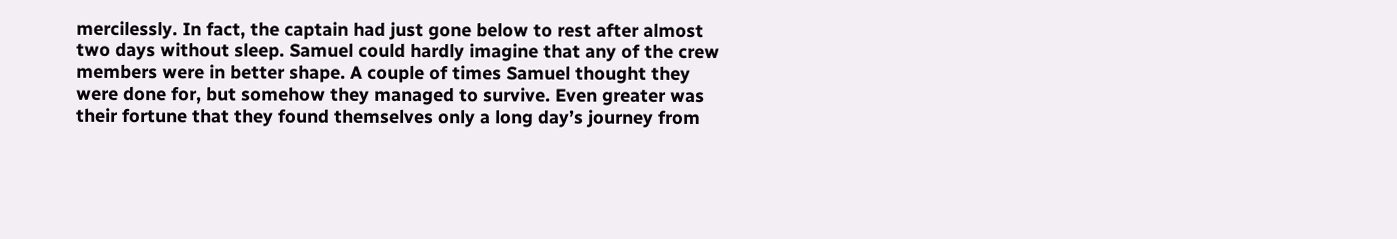mercilessly. In fact, the captain had just gone below to rest after almost two days without sleep. Samuel could hardly imagine that any of the crew members were in better shape. A couple of times Samuel thought they were done for, but somehow they managed to survive. Even greater was their fortune that they found themselves only a long day’s journey from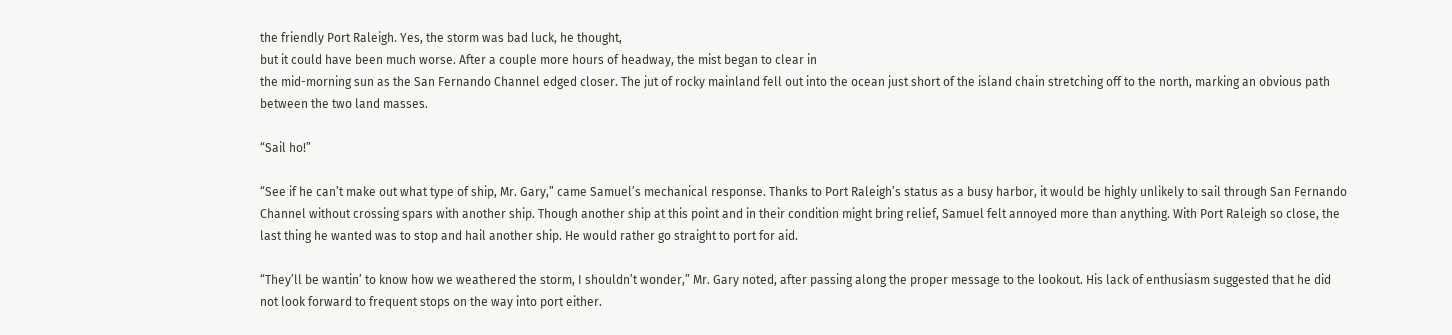the friendly Port Raleigh. Yes, the storm was bad luck, he thought,
but it could have been much worse. After a couple more hours of headway, the mist began to clear in
the mid-morning sun as the San Fernando Channel edged closer. The jut of rocky mainland fell out into the ocean just short of the island chain stretching off to the north, marking an obvious path between the two land masses.

“Sail ho!”

“See if he can’t make out what type of ship, Mr. Gary,” came Samuel’s mechanical response. Thanks to Port Raleigh’s status as a busy harbor, it would be highly unlikely to sail through San Fernando
Channel without crossing spars with another ship. Though another ship at this point and in their condition might bring relief, Samuel felt annoyed more than anything. With Port Raleigh so close, the last thing he wanted was to stop and hail another ship. He would rather go straight to port for aid.

“They’ll be wantin’ to know how we weathered the storm, I shouldn’t wonder,” Mr. Gary noted, after passing along the proper message to the lookout. His lack of enthusiasm suggested that he did not look forward to frequent stops on the way into port either.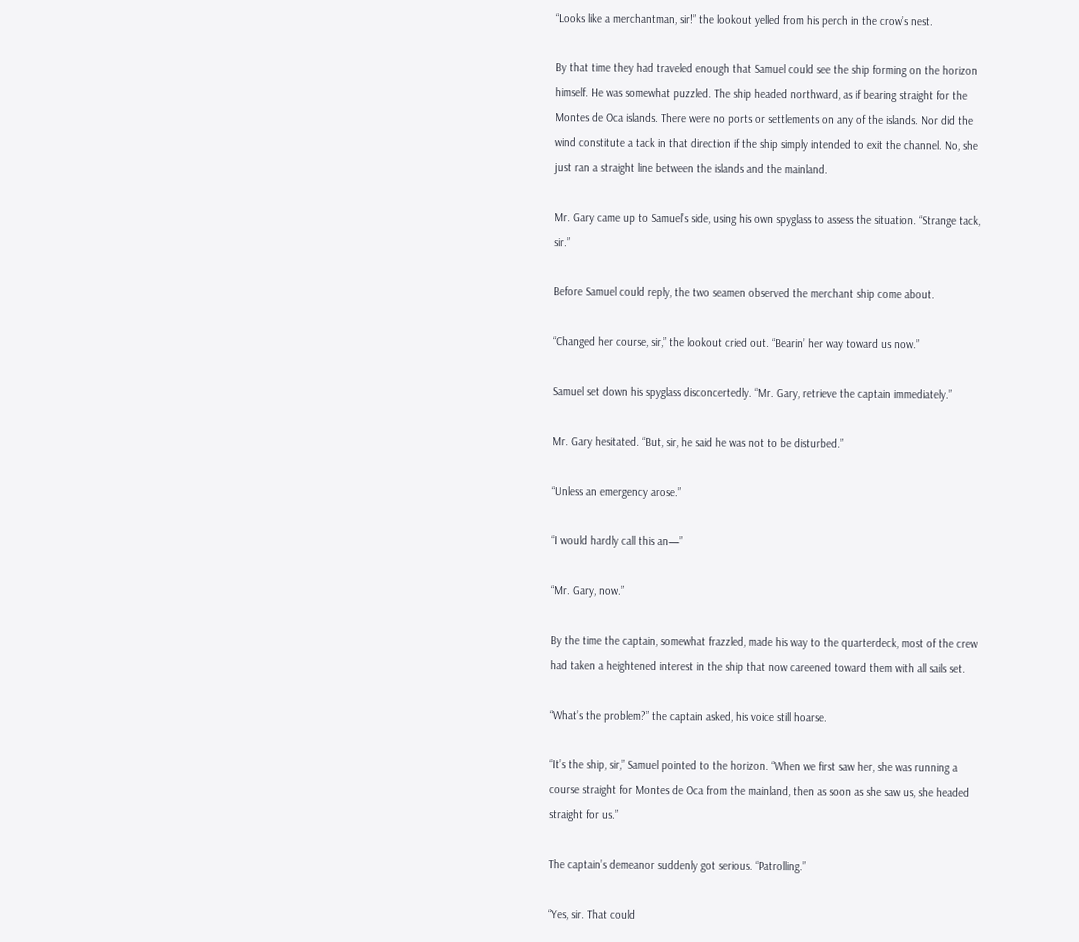“Looks like a merchantman, sir!” the lookout yelled from his perch in the crow’s nest.

By that time they had traveled enough that Samuel could see the ship forming on the horizon himself. He was somewhat puzzled. The ship headed northward, as if bearing straight for the Montes de Oca islands. There were no ports or settlements on any of the islands. Nor did the wind constitute a tack in that direction if the ship simply intended to exit the channel. No, she just ran a straight line between the islands and the mainland.

Mr. Gary came up to Samuel’s side, using his own spyglass to assess the situation. “Strange tack, sir.”

Before Samuel could reply, the two seamen observed the merchant ship come about.

“Changed her course, sir,” the lookout cried out. “Bearin’ her way toward us now.”

Samuel set down his spyglass disconcertedly. “Mr. Gary, retrieve the captain immediately.”

Mr. Gary hesitated. “But, sir, he said he was not to be disturbed.”

“Unless an emergency arose.”

“I would hardly call this an—”

“Mr. Gary, now.”

By the time the captain, somewhat frazzled, made his way to the quarterdeck, most of the crew had taken a heightened interest in the ship that now careened toward them with all sails set.

“What’s the problem?” the captain asked, his voice still hoarse.

“It’s the ship, sir,” Samuel pointed to the horizon. “When we first saw her, she was running a course straight for Montes de Oca from the mainland, then as soon as she saw us, she headed straight for us.”

The captain’s demeanor suddenly got serious. “Patrolling.”

“Yes, sir. That could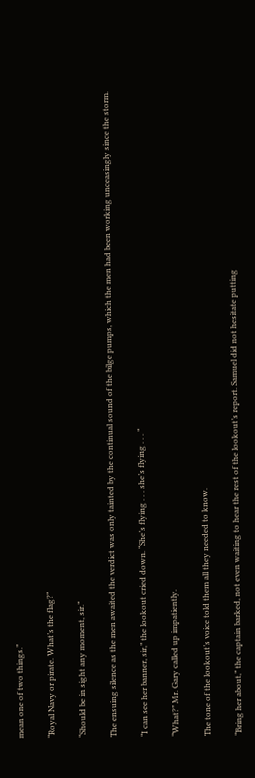mean one of two things.”

“Royal Navy or pirate. What’s the flag?”

“Should be in sight any moment, sir.”

The ensuing silence as the men awaited the verdict was only tainted by the continual sound of the bilge pumps, which the men had been working unceasingly since the storm.

“I can see her banner, sir,” the lookout cried down. “She’s flying . . . she’s flying . . . ”

“What?” Mr. Gary called up impatiently.

The tone of the lookout’s voice told them all they needed to know.

“Bring her about,” the captain barked, not even waiting to hear the rest of the lookout’s report. Samuel did not hesitate putting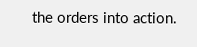the orders into action.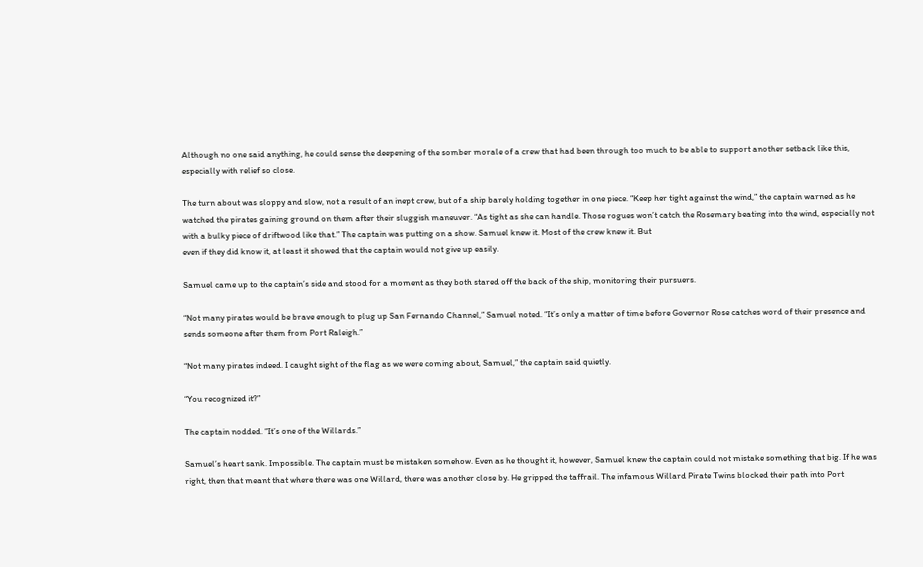Although no one said anything, he could sense the deepening of the somber morale of a crew that had been through too much to be able to support another setback like this, especially with relief so close.

The turn about was sloppy and slow, not a result of an inept crew, but of a ship barely holding together in one piece. “Keep her tight against the wind,” the captain warned as he watched the pirates gaining ground on them after their sluggish maneuver. “As tight as she can handle. Those rogues won’t catch the Rosemary beating into the wind, especially not with a bulky piece of driftwood like that.” The captain was putting on a show. Samuel knew it. Most of the crew knew it. But
even if they did know it, at least it showed that the captain would not give up easily.

Samuel came up to the captain’s side and stood for a moment as they both stared off the back of the ship, monitoring their pursuers.

“Not many pirates would be brave enough to plug up San Fernando Channel,” Samuel noted. “It’s only a matter of time before Governor Rose catches word of their presence and sends someone after them from Port Raleigh.”

“Not many pirates indeed. I caught sight of the flag as we were coming about, Samuel,” the captain said quietly.

“You recognized it?”

The captain nodded. “It’s one of the Willards.”

Samuel’s heart sank. Impossible. The captain must be mistaken somehow. Even as he thought it, however, Samuel knew the captain could not mistake something that big. If he was right, then that meant that where there was one Willard, there was another close by. He gripped the taffrail. The infamous Willard Pirate Twins blocked their path into Port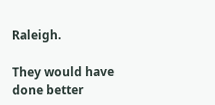Raleigh.

They would have done better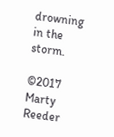drowning in the storm.

©2017 Marty Reeder